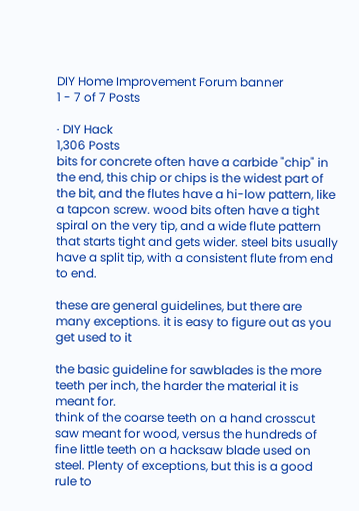DIY Home Improvement Forum banner
1 - 7 of 7 Posts

· DIY Hack
1,306 Posts
bits for concrete often have a carbide "chip" in the end, this chip or chips is the widest part of the bit, and the flutes have a hi-low pattern, like a tapcon screw. wood bits often have a tight spiral on the very tip, and a wide flute pattern that starts tight and gets wider. steel bits usually have a split tip, with a consistent flute from end to end.

these are general guidelines, but there are many exceptions. it is easy to figure out as you get used to it

the basic guideline for sawblades is the more teeth per inch, the harder the material it is meant for.
think of the coarse teeth on a hand crosscut saw meant for wood, versus the hundreds of fine little teeth on a hacksaw blade used on steel. Plenty of exceptions, but this is a good rule to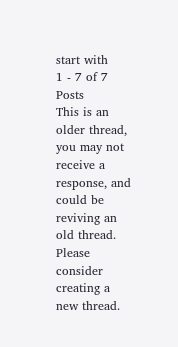start with
1 - 7 of 7 Posts
This is an older thread, you may not receive a response, and could be reviving an old thread. Please consider creating a new thread.